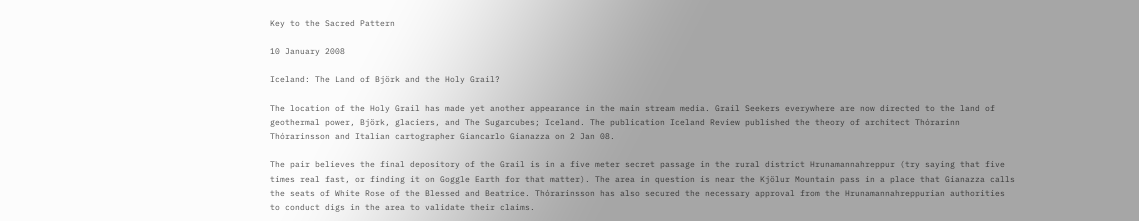Key to the Sacred Pattern

10 January 2008

Iceland: The Land of Björk and the Holy Grail?

The location of the Holy Grail has made yet another appearance in the main stream media. Grail Seekers everywhere are now directed to the land of geothermal power, Björk, glaciers, and The Sugarcubes; Iceland. The publication Iceland Review published the theory of architect Thórarinn Thórarinsson and Italian cartographer Giancarlo Gianazza on 2 Jan 08.

The pair believes the final depository of the Grail is in a five meter secret passage in the rural district Hrunamannahreppur (try saying that five times real fast, or finding it on Goggle Earth for that matter). The area in question is near the Kjölur Mountain pass in a place that Gianazza calls the seats of White Rose of the Blessed and Beatrice. Thórarinsson has also secured the necessary approval from the Hrunamannahreppurian authorities to conduct digs in the area to validate their claims.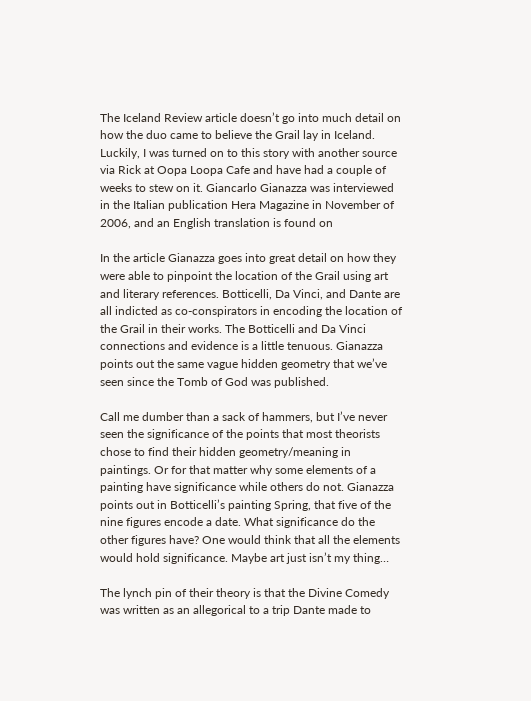The Iceland Review article doesn’t go into much detail on how the duo came to believe the Grail lay in Iceland. Luckily, I was turned on to this story with another source via Rick at Oopa Loopa Cafe and have had a couple of weeks to stew on it. Giancarlo Gianazza was interviewed in the Italian publication Hera Magazine in November of 2006, and an English translation is found on

In the article Gianazza goes into great detail on how they were able to pinpoint the location of the Grail using art and literary references. Botticelli, Da Vinci, and Dante are all indicted as co-conspirators in encoding the location of the Grail in their works. The Botticelli and Da Vinci connections and evidence is a little tenuous. Gianazza points out the same vague hidden geometry that we’ve seen since the Tomb of God was published.

Call me dumber than a sack of hammers, but I’ve never seen the significance of the points that most theorists chose to find their hidden geometry/meaning in paintings. Or for that matter why some elements of a painting have significance while others do not. Gianazza points out in Botticelli’s painting Spring, that five of the nine figures encode a date. What significance do the other figures have? One would think that all the elements would hold significance. Maybe art just isn’t my thing…

The lynch pin of their theory is that the Divine Comedy was written as an allegorical to a trip Dante made to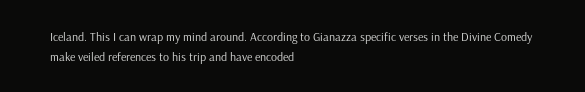Iceland. This I can wrap my mind around. According to Gianazza specific verses in the Divine Comedy make veiled references to his trip and have encoded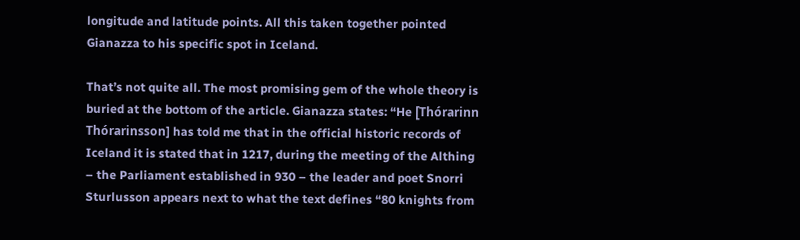longitude and latitude points. All this taken together pointed Gianazza to his specific spot in Iceland.

That’s not quite all. The most promising gem of the whole theory is buried at the bottom of the article. Gianazza states: “He [Thórarinn Thórarinsson] has told me that in the official historic records of Iceland it is stated that in 1217, during the meeting of the Althing – the Parliament established in 930 – the leader and poet Snorri Sturlusson appears next to what the text defines “80 knights from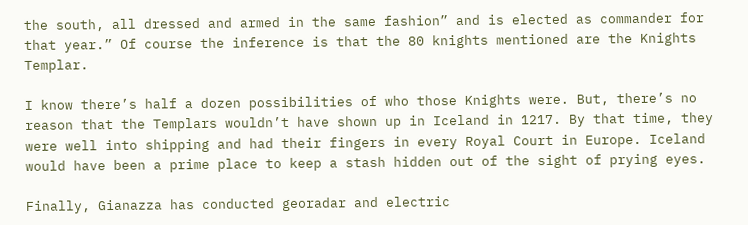the south, all dressed and armed in the same fashion” and is elected as commander for that year.” Of course the inference is that the 80 knights mentioned are the Knights Templar.

I know there’s half a dozen possibilities of who those Knights were. But, there’s no reason that the Templars wouldn’t have shown up in Iceland in 1217. By that time, they were well into shipping and had their fingers in every Royal Court in Europe. Iceland would have been a prime place to keep a stash hidden out of the sight of prying eyes.

Finally, Gianazza has conducted georadar and electric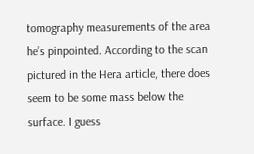tomography measurements of the area he’s pinpointed. According to the scan pictured in the Hera article, there does seem to be some mass below the surface. I guess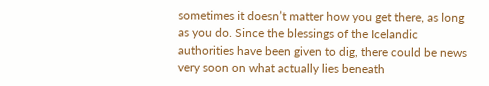sometimes it doesn’t matter how you get there, as long as you do. Since the blessings of the Icelandic authorities have been given to dig, there could be news very soon on what actually lies beneath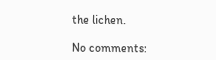the lichen.

No comments: